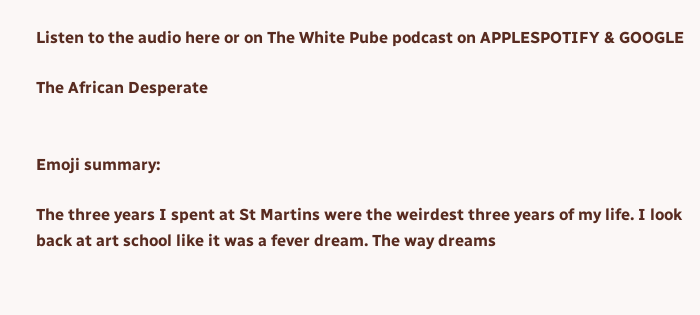Listen to the audio here or on The White Pube podcast on APPLESPOTIFY & GOOGLE

The African Desperate


Emoji summary:

The three years I spent at St Martins were the weirdest three years of my life. I look back at art school like it was a fever dream. The way dreams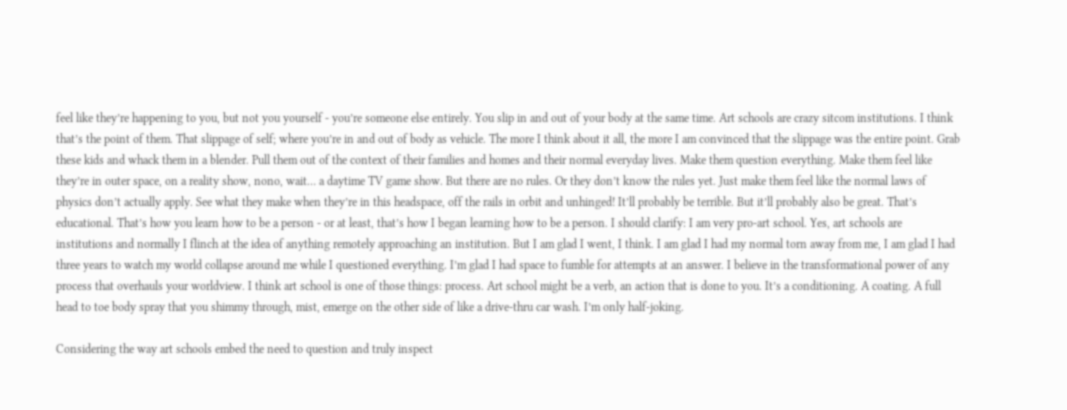feel like they’re happening to you, but not you yourself - you’re someone else entirely. You slip in and out of your body at the same time. Art schools are crazy sitcom institutions. I think that’s the point of them. That slippage of self; where you’re in and out of body as vehicle. The more I think about it all, the more I am convinced that the slippage was the entire point. Grab these kids and whack them in a blender. Pull them out of the context of their families and homes and their normal everyday lives. Make them question everything. Make them feel like they’re in outer space, on a reality show, nono, wait… a daytime TV game show. But there are no rules. Or they don’t know the rules yet. Just make them feel like the normal laws of physics don’t actually apply. See what they make when they’re in this headspace, off the rails in orbit and unhinged! It’ll probably be terrible. But it’ll probably also be great. That’s educational. That’s how you learn how to be a person - or at least, that’s how I began learning how to be a person. I should clarify: I am very pro-art school. Yes, art schools are institutions and normally I flinch at the idea of anything remotely approaching an institution. But I am glad I went, I think. I am glad I had my normal torn away from me, I am glad I had three years to watch my world collapse around me while I questioned everything. I’m glad I had space to fumble for attempts at an answer. I believe in the transformational power of any process that overhauls your worldview. I think art school is one of those things: process. Art school might be a verb, an action that is done to you. It’s a conditioning. A coating. A full head to toe body spray that you shimmy through, mist, emerge on the other side of like a drive-thru car wash. I’m only half-joking.

Considering the way art schools embed the need to question and truly inspect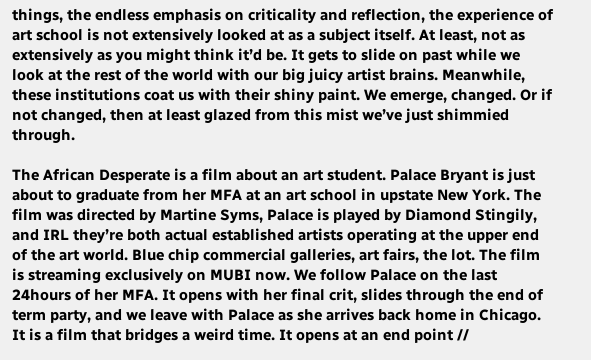things, the endless emphasis on criticality and reflection, the experience of art school is not extensively looked at as a subject itself. At least, not as extensively as you might think it’d be. It gets to slide on past while we look at the rest of the world with our big juicy artist brains. Meanwhile, these institutions coat us with their shiny paint. We emerge, changed. Or if not changed, then at least glazed from this mist we’ve just shimmied through.

The African Desperate is a film about an art student. Palace Bryant is just about to graduate from her MFA at an art school in upstate New York. The film was directed by Martine Syms, Palace is played by Diamond Stingily, and IRL they’re both actual established artists operating at the upper end of the art world. Blue chip commercial galleries, art fairs, the lot. The film is streaming exclusively on MUBI now. We follow Palace on the last 24hours of her MFA. It opens with her final crit, slides through the end of term party, and we leave with Palace as she arrives back home in Chicago. It is a film that bridges a weird time. It opens at an end point //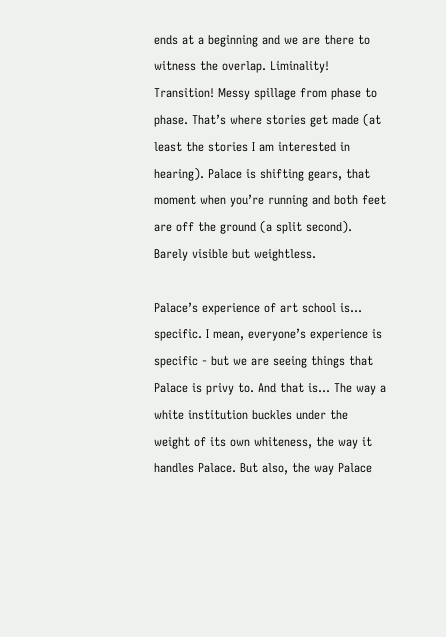ends at a beginning and we are there to witness the overlap. Liminality! Transition! Messy spillage from phase to phase. That’s where stories get made (at least the stories I am interested in hearing). Palace is shifting gears, that moment when you’re running and both feet are off the ground (a split second). Barely visible but weightless.

Palace’s experience of art school is… specific. I mean, everyone’s experience is specific - but we are seeing things that Palace is privy to. And that is… The way a white institution buckles under the weight of its own whiteness, the way it handles Palace. But also, the way Palace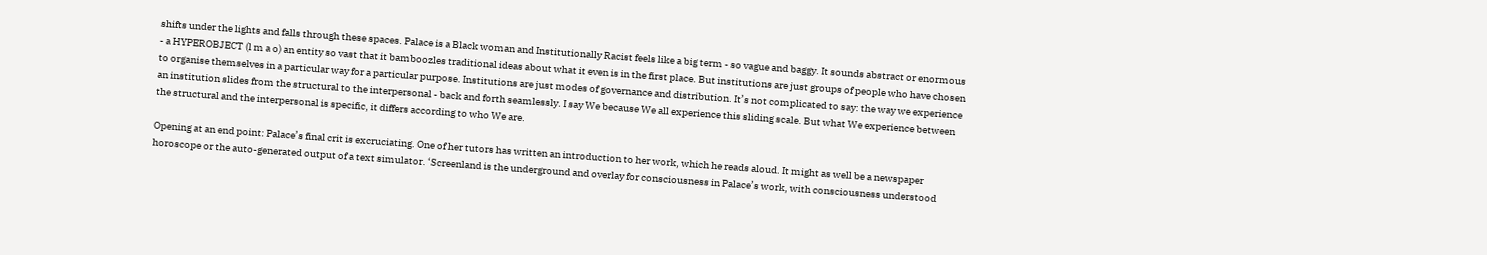shifts under the lights and falls through these spaces. Palace is a Black woman and Institutionally Racist feels like a big term - so vague and baggy. It sounds abstract or enormous - a HYPEROBJECT (l m a o) an entity so vast that it bamboozles traditional ideas about what it even is in the first place. But institutions are just groups of people who have chosen to organise themselves in a particular way for a particular purpose. Institutions are just modes of governance and distribution. It’s not complicated to say: the way we experience an institution slides from the structural to the interpersonal - back and forth seamlessly. I say We because We all experience this sliding scale. But what We experience between the structural and the interpersonal is specific, it differs according to who We are.

Opening at an end point: Palace’s final crit is excruciating. One of her tutors has written an introduction to her work, which he reads aloud. It might as well be a newspaper horoscope or the auto-generated output of a text simulator. ‘Screenland is the underground and overlay for consciousness in Palace’s work, with consciousness understood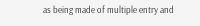as being made of multiple entry and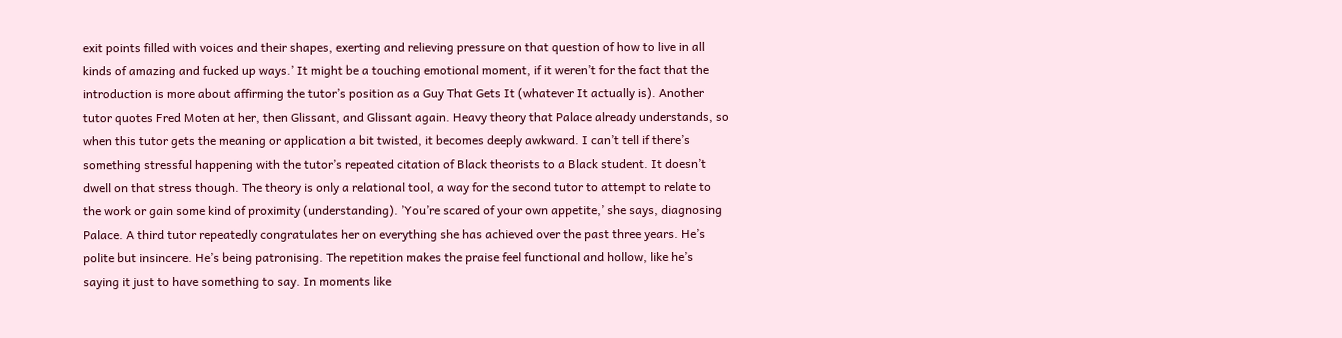exit points filled with voices and their shapes, exerting and relieving pressure on that question of how to live in all kinds of amazing and fucked up ways.’ It might be a touching emotional moment, if it weren’t for the fact that the introduction is more about affirming the tutor’s position as a Guy That Gets It (whatever It actually is). Another tutor quotes Fred Moten at her, then Glissant, and Glissant again. Heavy theory that Palace already understands, so when this tutor gets the meaning or application a bit twisted, it becomes deeply awkward. I can’t tell if there’s something stressful happening with the tutor’s repeated citation of Black theorists to a Black student. It doesn’t dwell on that stress though. The theory is only a relational tool, a way for the second tutor to attempt to relate to the work or gain some kind of proximity (understanding). ’You’re scared of your own appetite,’ she says, diagnosing Palace. A third tutor repeatedly congratulates her on everything she has achieved over the past three years. He’s polite but insincere. He’s being patronising. The repetition makes the praise feel functional and hollow, like he’s saying it just to have something to say. In moments like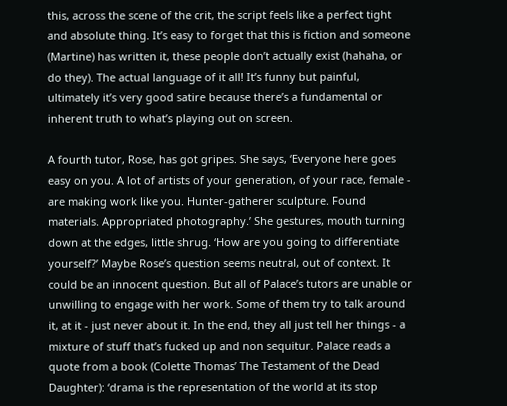this, across the scene of the crit, the script feels like a perfect tight and absolute thing. It’s easy to forget that this is fiction and someone (Martine) has written it, these people don’t actually exist (hahaha, or do they). The actual language of it all! It’s funny but painful, ultimately it’s very good satire because there’s a fundamental or inherent truth to what’s playing out on screen.

A fourth tutor, Rose, has got gripes. She says, ‘Everyone here goes easy on you. A lot of artists of your generation, of your race, female - are making work like you. Hunter-gatherer sculpture. Found materials. Appropriated photography.’ She gestures, mouth turning down at the edges, little shrug. ‘How are you going to differentiate yourself?’ Maybe Rose’s question seems neutral, out of context. It could be an innocent question. But all of Palace’s tutors are unable or unwilling to engage with her work. Some of them try to talk around it, at it - just never about it. In the end, they all just tell her things - a mixture of stuff that’s fucked up and non sequitur. Palace reads a quote from a book (Colette Thomas’ The Testament of the Dead Daughter): ‘drama is the representation of the world at its stop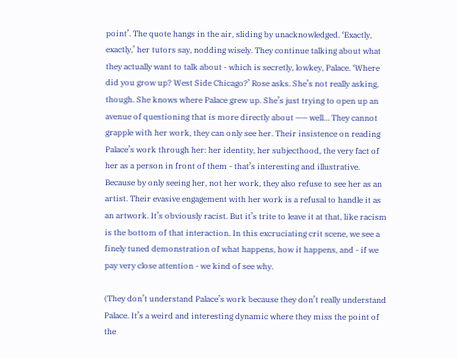point’. The quote hangs in the air, sliding by unacknowledged. ‘Exactly, exactly,’ her tutors say, nodding wisely. They continue talking about what they actually want to talk about - which is secretly, lowkey, Palace. ‘Where did you grow up? West Side Chicago?’ Rose asks. She’s not really asking, though. She knows where Palace grew up. She’s just trying to open up an avenue of questioning that is more directly about —— well… They cannot grapple with her work, they can only see her. Their insistence on reading Palace’s work through her: her identity, her subjecthood, the very fact of her as a person in front of them - that’s interesting and illustrative. Because by only seeing her, not her work, they also refuse to see her as an artist. Their evasive engagement with her work is a refusal to handle it as an artwork. It’s obviously racist. But it’s trite to leave it at that, like racism is the bottom of that interaction. In this excruciating crit scene, we see a finely tuned demonstration of what happens, how it happens, and - if we pay very close attention - we kind of see why.

(They don’t understand Palace’s work because they don’t really understand Palace. It’s a weird and interesting dynamic where they miss the point of the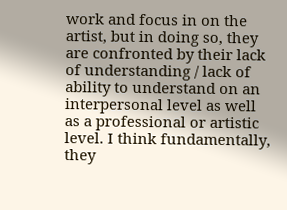work and focus in on the artist, but in doing so, they are confronted by their lack of understanding / lack of ability to understand on an interpersonal level as well as a professional or artistic level. I think fundamentally, they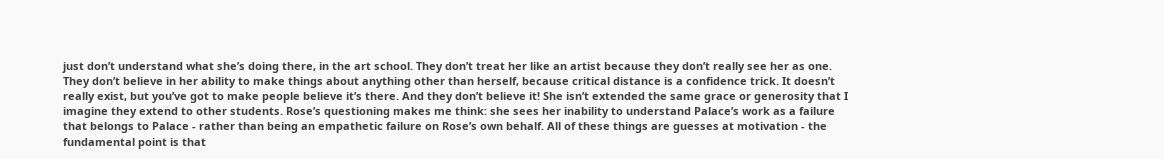just don’t understand what she’s doing there, in the art school. They don’t treat her like an artist because they don’t really see her as one. They don’t believe in her ability to make things about anything other than herself, because critical distance is a confidence trick. It doesn’t really exist, but you’ve got to make people believe it’s there. And they don’t believe it! She isn’t extended the same grace or generosity that I imagine they extend to other students. Rose’s questioning makes me think: she sees her inability to understand Palace’s work as a failure that belongs to Palace - rather than being an empathetic failure on Rose’s own behalf. All of these things are guesses at motivation - the fundamental point is that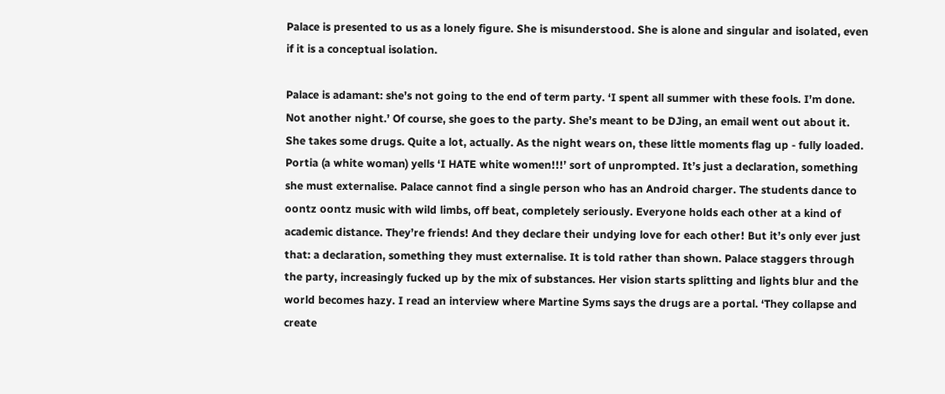Palace is presented to us as a lonely figure. She is misunderstood. She is alone and singular and isolated, even if it is a conceptual isolation.

Palace is adamant: she’s not going to the end of term party. ‘I spent all summer with these fools. I’m done. Not another night.’ Of course, she goes to the party. She’s meant to be DJing, an email went out about it. She takes some drugs. Quite a lot, actually. As the night wears on, these little moments flag up - fully loaded. Portia (a white woman) yells ‘I HATE white women!!!’ sort of unprompted. It’s just a declaration, something she must externalise. Palace cannot find a single person who has an Android charger. The students dance to oontz oontz music with wild limbs, off beat, completely seriously. Everyone holds each other at a kind of academic distance. They’re friends! And they declare their undying love for each other! But it’s only ever just that: a declaration, something they must externalise. It is told rather than shown. Palace staggers through the party, increasingly fucked up by the mix of substances. Her vision starts splitting and lights blur and the world becomes hazy. I read an interview where Martine Syms says the drugs are a portal. ‘They collapse and create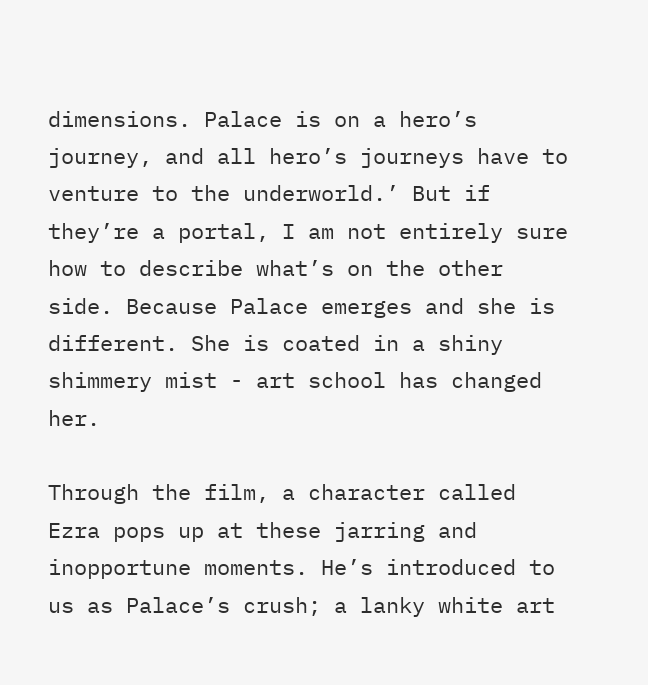dimensions. Palace is on a hero’s journey, and all hero’s journeys have to venture to the underworld.’ But if they’re a portal, I am not entirely sure how to describe what’s on the other side. Because Palace emerges and she is different. She is coated in a shiny shimmery mist - art school has changed her.

Through the film, a character called Ezra pops up at these jarring and inopportune moments. He’s introduced to us as Palace’s crush; a lanky white art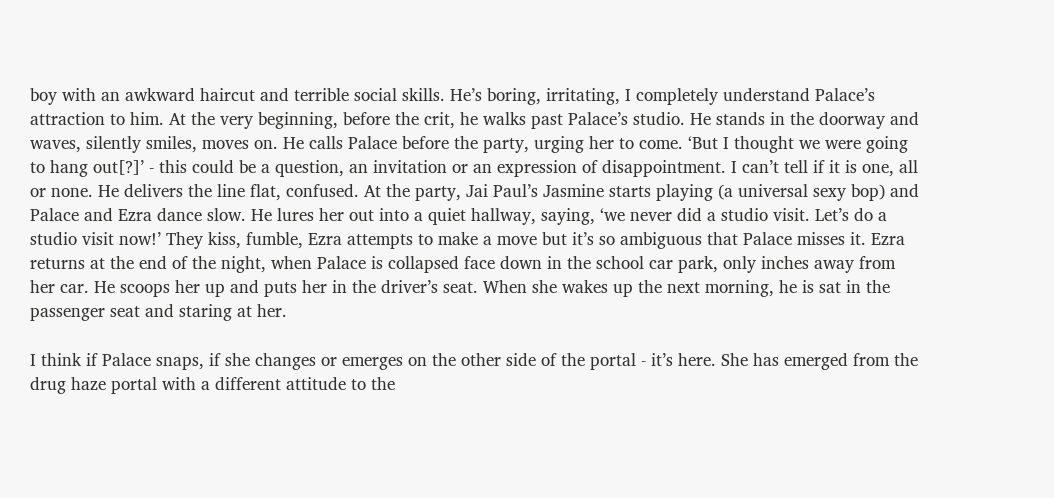boy with an awkward haircut and terrible social skills. He’s boring, irritating, I completely understand Palace’s attraction to him. At the very beginning, before the crit, he walks past Palace’s studio. He stands in the doorway and waves, silently smiles, moves on. He calls Palace before the party, urging her to come. ‘But I thought we were going to hang out[?]’ - this could be a question, an invitation or an expression of disappointment. I can’t tell if it is one, all or none. He delivers the line flat, confused. At the party, Jai Paul’s Jasmine starts playing (a universal sexy bop) and Palace and Ezra dance slow. He lures her out into a quiet hallway, saying, ‘we never did a studio visit. Let’s do a studio visit now!’ They kiss, fumble, Ezra attempts to make a move but it’s so ambiguous that Palace misses it. Ezra returns at the end of the night, when Palace is collapsed face down in the school car park, only inches away from her car. He scoops her up and puts her in the driver’s seat. When she wakes up the next morning, he is sat in the passenger seat and staring at her.

I think if Palace snaps, if she changes or emerges on the other side of the portal - it’s here. She has emerged from the drug haze portal with a different attitude to the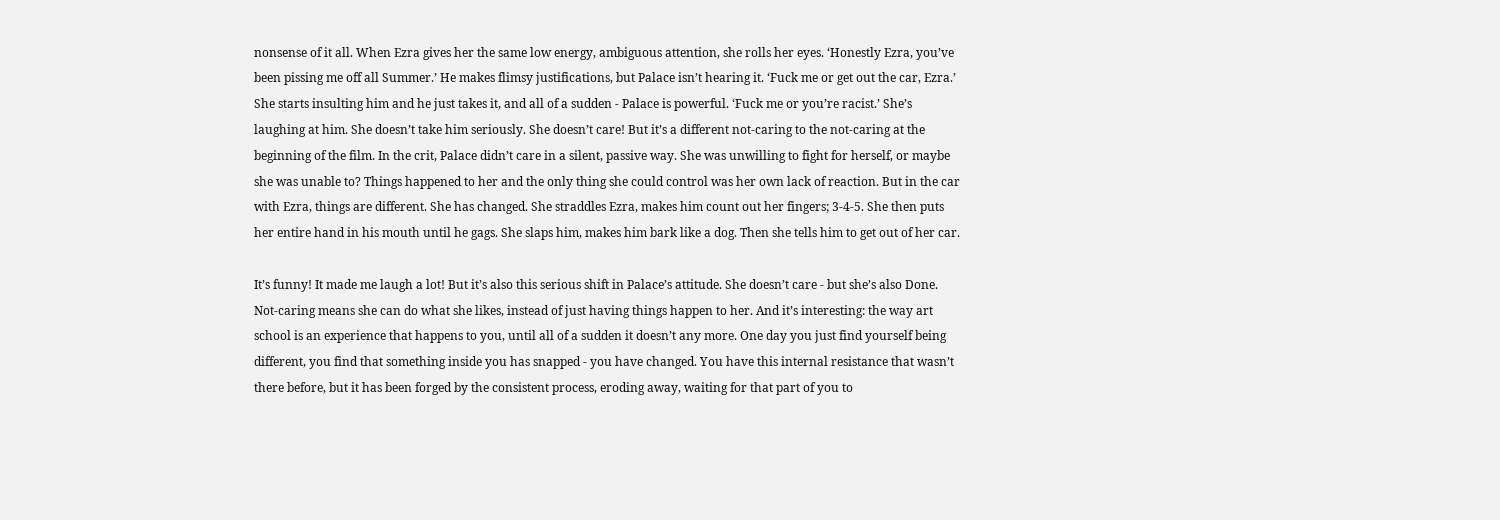nonsense of it all. When Ezra gives her the same low energy, ambiguous attention, she rolls her eyes. ‘Honestly Ezra, you’ve been pissing me off all Summer.’ He makes flimsy justifications, but Palace isn’t hearing it. ‘Fuck me or get out the car, Ezra.’ She starts insulting him and he just takes it, and all of a sudden - Palace is powerful. ‘Fuck me or you’re racist.’ She’s laughing at him. She doesn’t take him seriously. She doesn’t care! But it’s a different not-caring to the not-caring at the beginning of the film. In the crit, Palace didn’t care in a silent, passive way. She was unwilling to fight for herself, or maybe she was unable to? Things happened to her and the only thing she could control was her own lack of reaction. But in the car with Ezra, things are different. She has changed. She straddles Ezra, makes him count out her fingers; 3-4-5. She then puts her entire hand in his mouth until he gags. She slaps him, makes him bark like a dog. Then she tells him to get out of her car.

It’s funny! It made me laugh a lot! But it’s also this serious shift in Palace’s attitude. She doesn’t care - but she’s also Done. Not-caring means she can do what she likes, instead of just having things happen to her. And it’s interesting: the way art school is an experience that happens to you, until all of a sudden it doesn’t any more. One day you just find yourself being different, you find that something inside you has snapped - you have changed. You have this internal resistance that wasn’t there before, but it has been forged by the consistent process, eroding away, waiting for that part of you to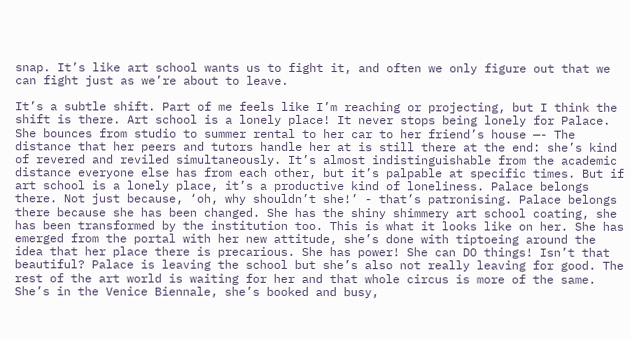snap. It’s like art school wants us to fight it, and often we only figure out that we can fight just as we’re about to leave.

It’s a subtle shift. Part of me feels like I’m reaching or projecting, but I think the shift is there. Art school is a lonely place! It never stops being lonely for Palace. She bounces from studio to summer rental to her car to her friend’s house —- The distance that her peers and tutors handle her at is still there at the end: she’s kind of revered and reviled simultaneously. It’s almost indistinguishable from the academic distance everyone else has from each other, but it’s palpable at specific times. But if art school is a lonely place, it’s a productive kind of loneliness. Palace belongs there. Not just because, ‘oh, why shouldn’t she!’ - that’s patronising. Palace belongs there because she has been changed. She has the shiny shimmery art school coating, she has been transformed by the institution too. This is what it looks like on her. She has emerged from the portal with her new attitude, she’s done with tiptoeing around the idea that her place there is precarious. She has power! She can DO things! Isn’t that beautiful? Palace is leaving the school but she’s also not really leaving for good. The rest of the art world is waiting for her and that whole circus is more of the same. She’s in the Venice Biennale, she’s booked and busy,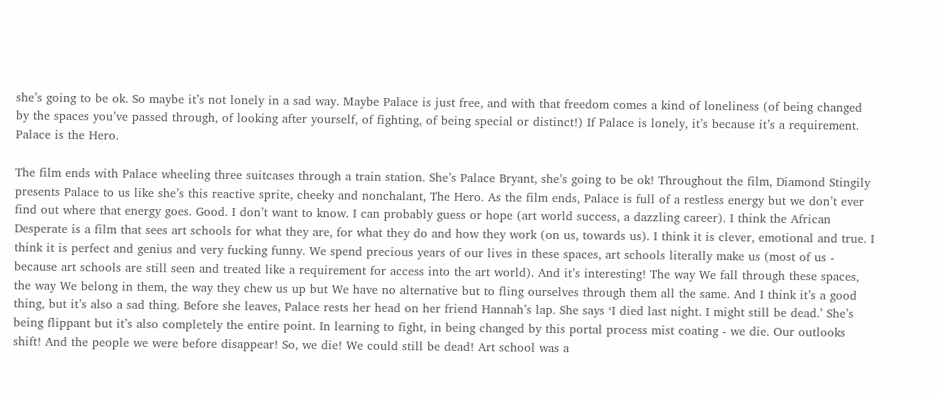she’s going to be ok. So maybe it’s not lonely in a sad way. Maybe Palace is just free, and with that freedom comes a kind of loneliness (of being changed by the spaces you’ve passed through, of looking after yourself, of fighting, of being special or distinct!) If Palace is lonely, it’s because it’s a requirement. Palace is the Hero.

The film ends with Palace wheeling three suitcases through a train station. She’s Palace Bryant, she’s going to be ok! Throughout the film, Diamond Stingily presents Palace to us like she’s this reactive sprite, cheeky and nonchalant, The Hero. As the film ends, Palace is full of a restless energy but we don’t ever find out where that energy goes. Good. I don’t want to know. I can probably guess or hope (art world success, a dazzling career). I think the African Desperate is a film that sees art schools for what they are, for what they do and how they work (on us, towards us). I think it is clever, emotional and true. I think it is perfect and genius and very fucking funny. We spend precious years of our lives in these spaces, art schools literally make us (most of us - because art schools are still seen and treated like a requirement for access into the art world). And it’s interesting! The way We fall through these spaces, the way We belong in them, the way they chew us up but We have no alternative but to fling ourselves through them all the same. And I think it’s a good thing, but it’s also a sad thing. Before she leaves, Palace rests her head on her friend Hannah’s lap. She says ‘I died last night. I might still be dead.’ She’s being flippant but it’s also completely the entire point. In learning to fight, in being changed by this portal process mist coating - we die. Our outlooks shift! And the people we were before disappear! So, we die! We could still be dead! Art school was a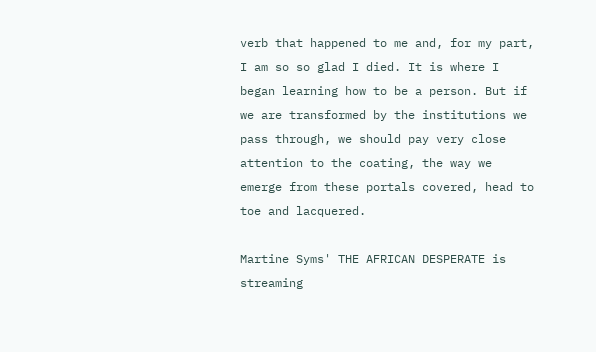verb that happened to me and, for my part, I am so so glad I died. It is where I began learning how to be a person. But if we are transformed by the institutions we pass through, we should pay very close attention to the coating, the way we emerge from these portals covered, head to toe and lacquered.

Martine Syms' THE AFRICAN DESPERATE is streaming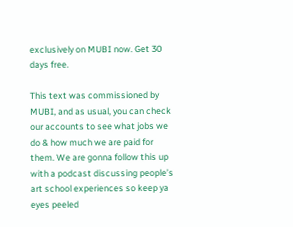exclusively on MUBI now. Get 30 days free.

This text was commissioned by MUBI, and as usual, you can check our accounts to see what jobs we do & how much we are paid for them. We are gonna follow this up with a podcast discussing people’s art school experiences so keep ya eyes peeled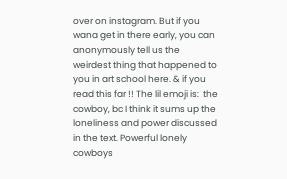over on instagram. But if you wana get in there early, you can anonymously tell us the weirdest thing that happened to you in art school here. & if you read this far !! The lil emoji is:  the cowboy, bc I think it sums up the loneliness and power discussed in the text. Powerful lonely cowboys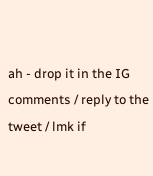ah - drop it in the IG comments / reply to the tweet / lmk if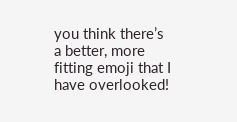you think there’s a better, more fitting emoji that I have overlooked!